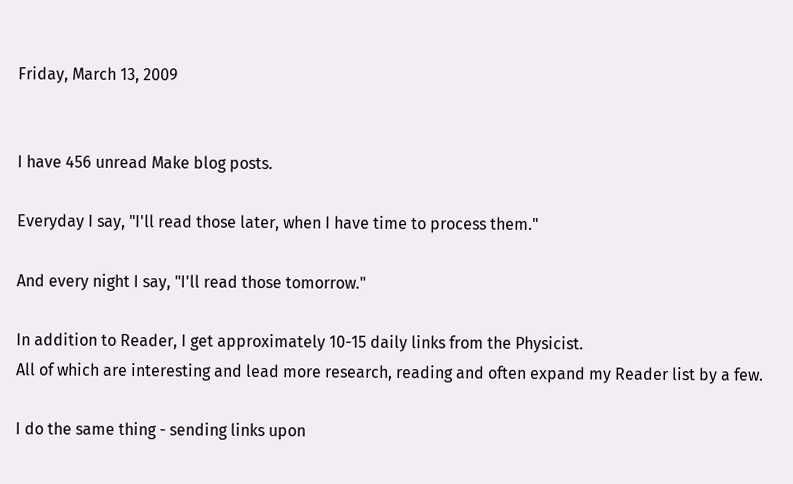Friday, March 13, 2009


I have 456 unread Make blog posts.

Everyday I say, "I'll read those later, when I have time to process them."

And every night I say, "I'll read those tomorrow."

In addition to Reader, I get approximately 10-15 daily links from the Physicist.
All of which are interesting and lead more research, reading and often expand my Reader list by a few.

I do the same thing - sending links upon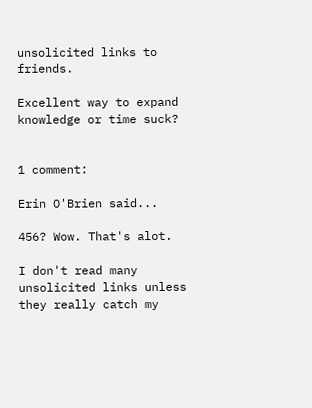unsolicited links to friends.

Excellent way to expand knowledge or time suck?


1 comment:

Erin O'Brien said...

456? Wow. That's alot.

I don't read many unsolicited links unless they really catch my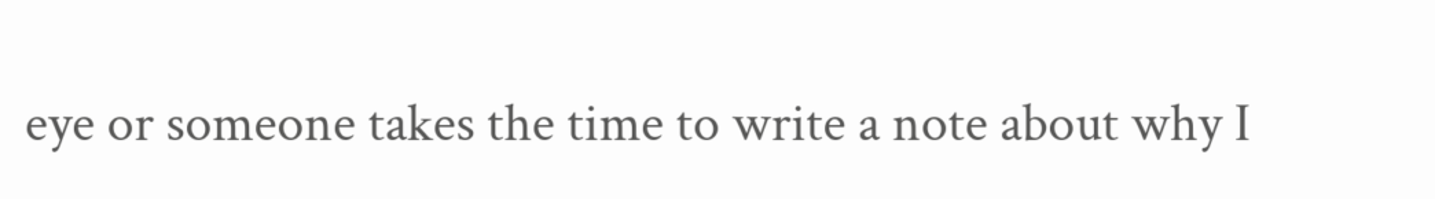eye or someone takes the time to write a note about why I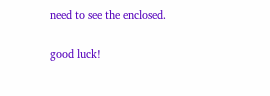need to see the enclosed.

good luck!